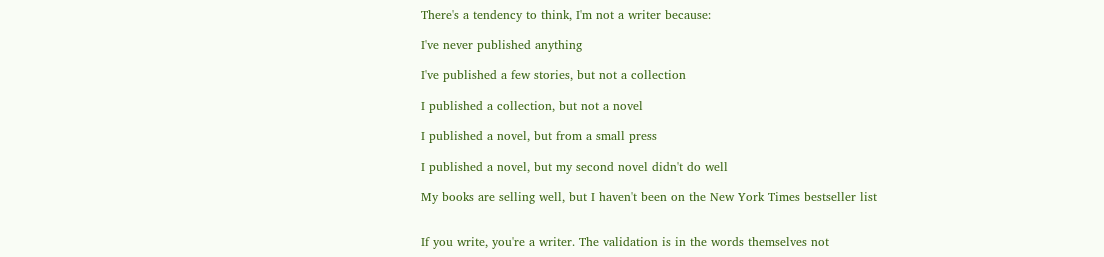There's a tendency to think, I'm not a writer because:

I've never published anything

I've published a few stories, but not a collection

I published a collection, but not a novel

I published a novel, but from a small press

I published a novel, but my second novel didn't do well

My books are selling well, but I haven't been on the New York Times bestseller list


If you write, you're a writer. The validation is in the words themselves not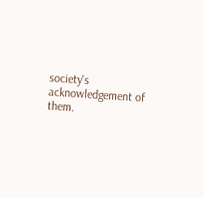society's acknowledgement of them.